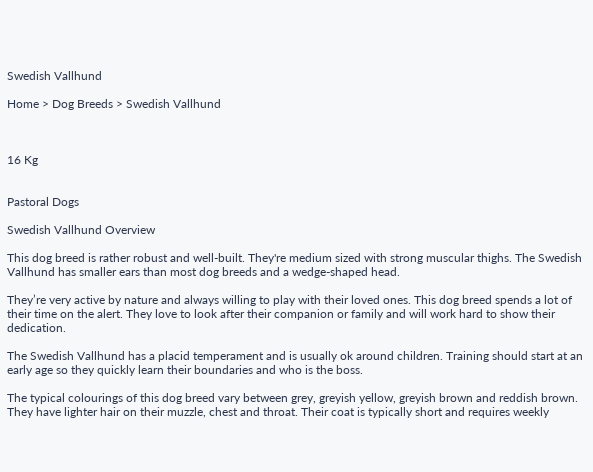Swedish Vallhund

Home > Dog Breeds > Swedish Vallhund



16 Kg


Pastoral Dogs

Swedish Vallhund Overview

This dog breed is rather robust and well-built. They're medium sized with strong muscular thighs. The Swedish Vallhund has smaller ears than most dog breeds and a wedge-shaped head.

They’re very active by nature and always willing to play with their loved ones. This dog breed spends a lot of their time on the alert. They love to look after their companion or family and will work hard to show their dedication.

The Swedish Vallhund has a placid temperament and is usually ok around children. Training should start at an early age so they quickly learn their boundaries and who is the boss.

The typical colourings of this dog breed vary between grey, greyish yellow, greyish brown and reddish brown. They have lighter hair on their muzzle, chest and throat. Their coat is typically short and requires weekly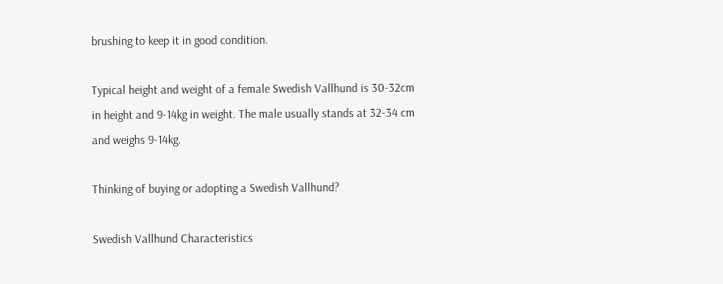brushing to keep it in good condition.

Typical height and weight of a female Swedish Vallhund is 30-32cm in height and 9-14kg in weight. The male usually stands at 32-34 cm and weighs 9-14kg.

Thinking of buying or adopting a Swedish Vallhund?

Swedish Vallhund Characteristics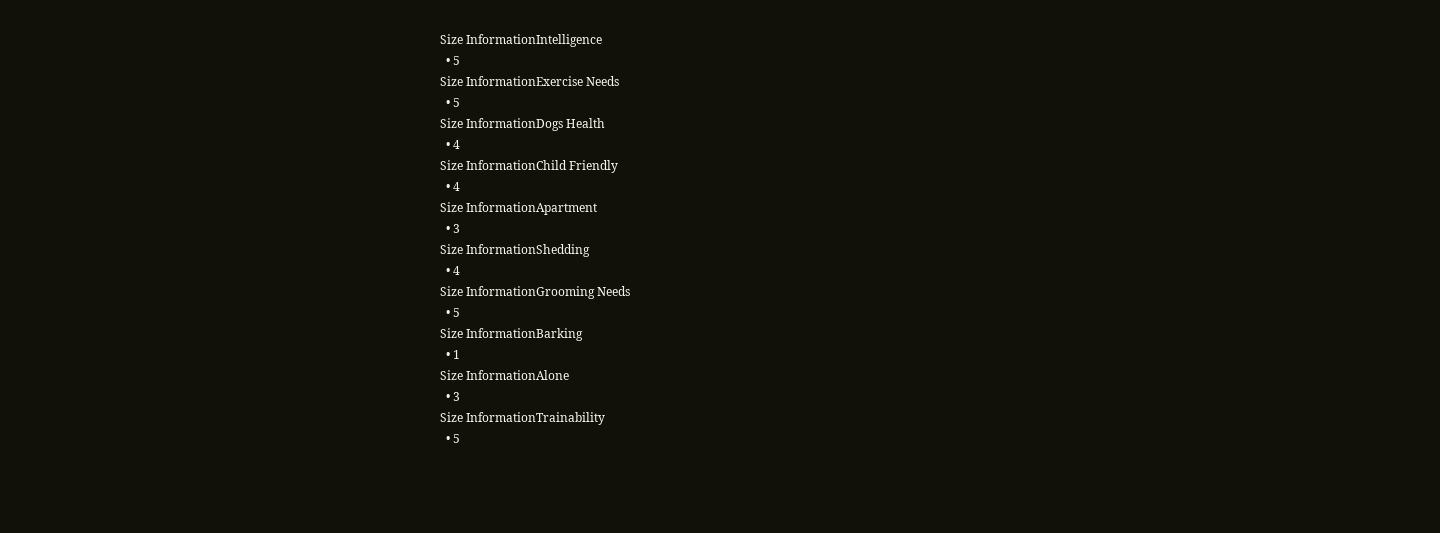Size InformationIntelligence
  • 5
Size InformationExercise Needs
  • 5
Size InformationDogs Health
  • 4
Size InformationChild Friendly
  • 4
Size InformationApartment
  • 3
Size InformationShedding
  • 4
Size InformationGrooming Needs
  • 5
Size InformationBarking
  • 1
Size InformationAlone
  • 3
Size InformationTrainability
  • 5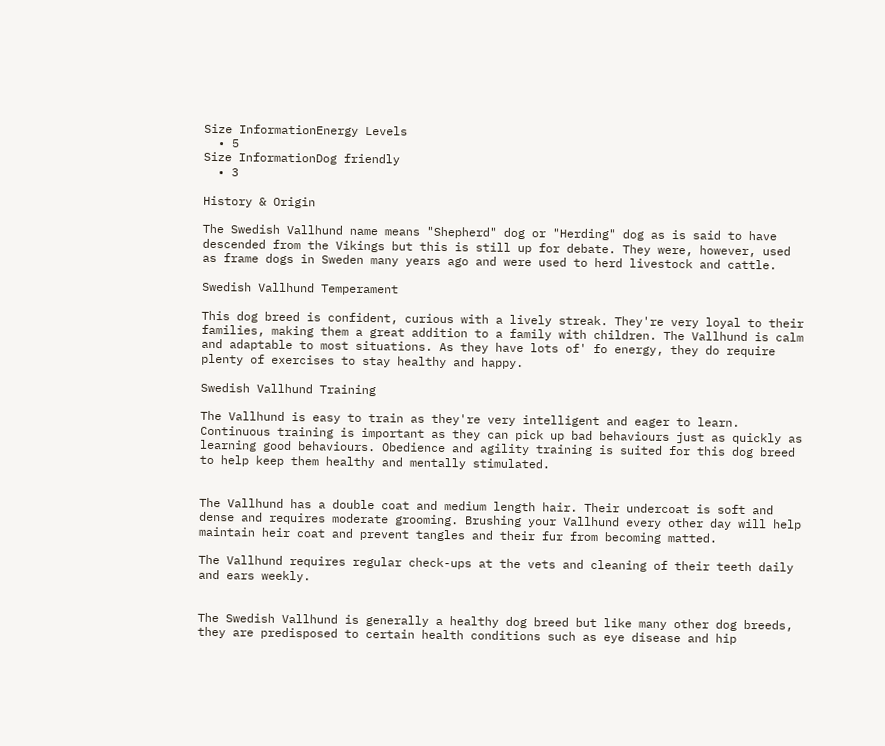Size InformationEnergy Levels
  • 5
Size InformationDog friendly
  • 3

History & Origin

The Swedish Vallhund name means "Shepherd" dog or "Herding" dog as is said to have descended from the Vikings but this is still up for debate. They were, however, used as frame dogs in Sweden many years ago and were used to herd livestock and cattle.

Swedish Vallhund Temperament

This dog breed is confident, curious with a lively streak. They're very loyal to their families, making them a great addition to a family with children. The Vallhund is calm and adaptable to most situations. As they have lots of' fo energy, they do require plenty of exercises to stay healthy and happy.

Swedish Vallhund Training

The Vallhund is easy to train as they're very intelligent and eager to learn. Continuous training is important as they can pick up bad behaviours just as quickly as learning good behaviours. Obedience and agility training is suited for this dog breed to help keep them healthy and mentally stimulated.


The Vallhund has a double coat and medium length hair. Their undercoat is soft and dense and requires moderate grooming. Brushing your Vallhund every other day will help maintain heir coat and prevent tangles and their fur from becoming matted.

The Vallhund requires regular check-ups at the vets and cleaning of their teeth daily and ears weekly.


The Swedish Vallhund is generally a healthy dog breed but like many other dog breeds, they are predisposed to certain health conditions such as eye disease and hip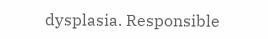dysplasia. Responsible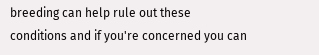breeding can help rule out these conditions and if you're concerned you can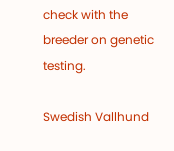check with the breeder on genetic testing.

Swedish Vallhund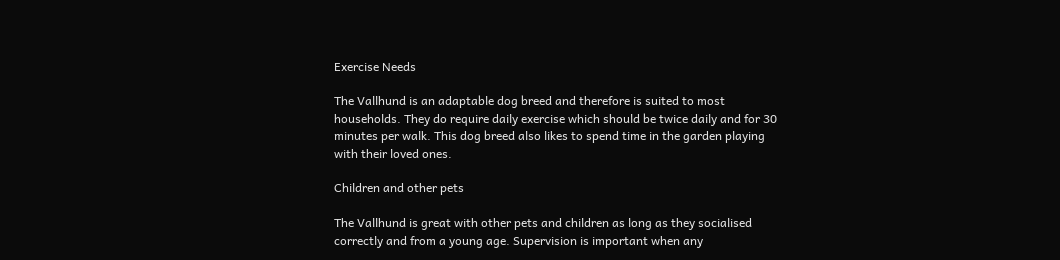Exercise Needs

The Vallhund is an adaptable dog breed and therefore is suited to most households. They do require daily exercise which should be twice daily and for 30 minutes per walk. This dog breed also likes to spend time in the garden playing with their loved ones.

Children and other pets

The Vallhund is great with other pets and children as long as they socialised correctly and from a young age. Supervision is important when any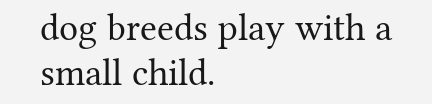dog breeds play with a small child.